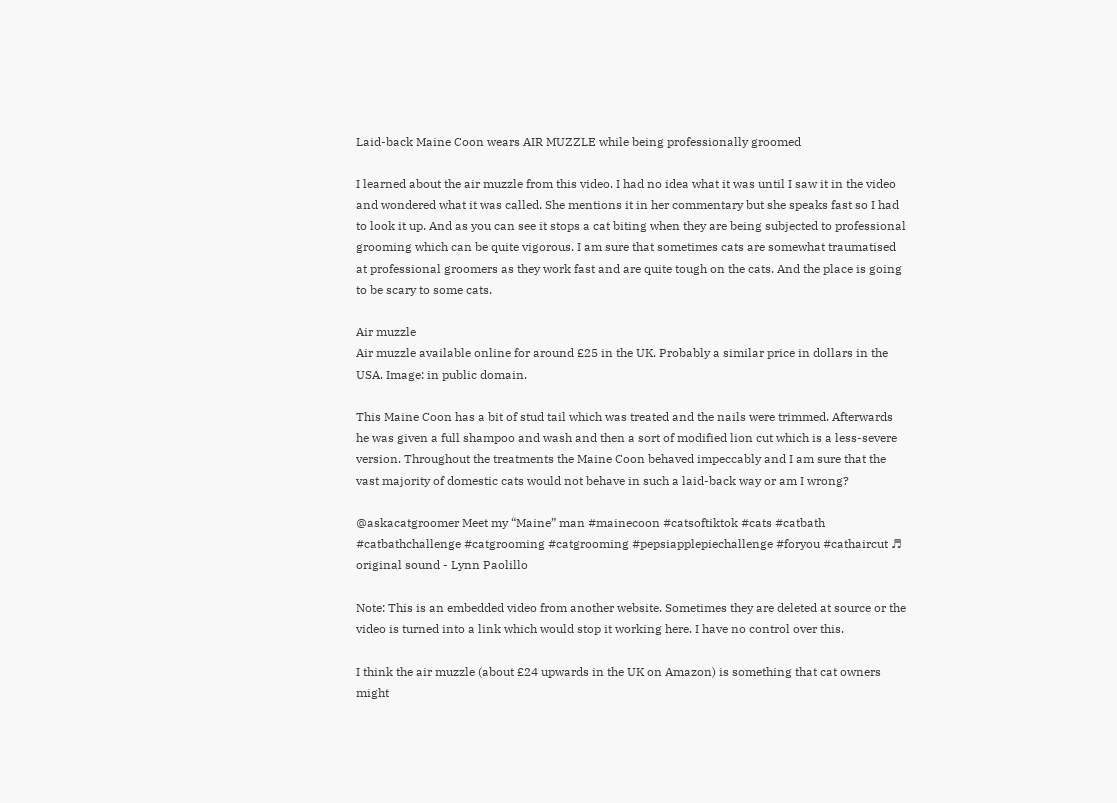Laid-back Maine Coon wears AIR MUZZLE while being professionally groomed

I learned about the air muzzle from this video. I had no idea what it was until I saw it in the video and wondered what it was called. She mentions it in her commentary but she speaks fast so I had to look it up. And as you can see it stops a cat biting when they are being subjected to professional grooming which can be quite vigorous. I am sure that sometimes cats are somewhat traumatised at professional groomers as they work fast and are quite tough on the cats. And the place is going to be scary to some cats.

Air muzzle
Air muzzle available online for around £25 in the UK. Probably a similar price in dollars in the USA. Image: in public domain.

This Maine Coon has a bit of stud tail which was treated and the nails were trimmed. Afterwards he was given a full shampoo and wash and then a sort of modified lion cut which is a less-severe version. Throughout the treatments the Maine Coon behaved impeccably and I am sure that the vast majority of domestic cats would not behave in such a laid-back way or am I wrong?

@askacatgroomer Meet my “Maine” man #mainecoon #catsoftiktok #cats #catbath #catbathchallenge #catgrooming #catgrooming #pepsiapplepiechallenge #foryou #cathaircut ♬ original sound - Lynn Paolillo

Note: This is an embedded video from another website. Sometimes they are deleted at source or the video is turned into a link which would stop it working here. I have no control over this.

I think the air muzzle (about £24 upwards in the UK on Amazon) is something that cat owners might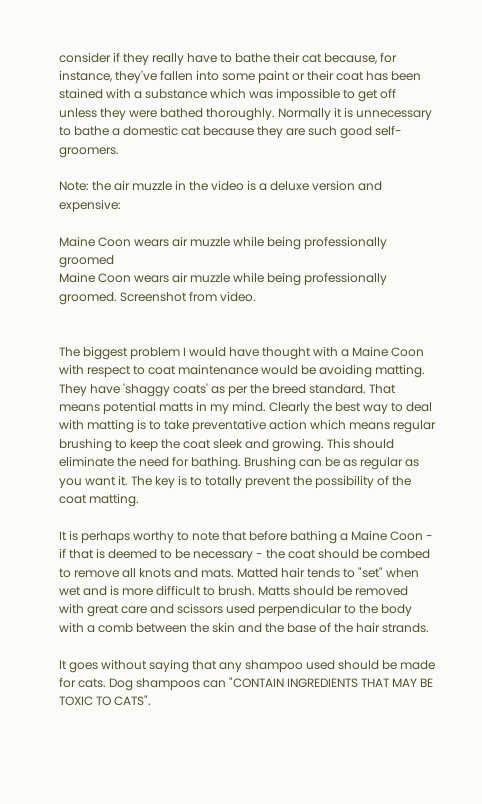consider if they really have to bathe their cat because, for instance, they've fallen into some paint or their coat has been stained with a substance which was impossible to get off unless they were bathed thoroughly. Normally it is unnecessary to bathe a domestic cat because they are such good self-groomers.

Note: the air muzzle in the video is a deluxe version and expensive:

Maine Coon wears air muzzle while being professionally groomed
Maine Coon wears air muzzle while being professionally groomed. Screenshot from video.


The biggest problem I would have thought with a Maine Coon with respect to coat maintenance would be avoiding matting. They have 'shaggy coats' as per the breed standard. That means potential matts in my mind. Clearly the best way to deal with matting is to take preventative action which means regular brushing to keep the coat sleek and growing. This should eliminate the need for bathing. Brushing can be as regular as you want it. The key is to totally prevent the possibility of the coat matting.

It is perhaps worthy to note that before bathing a Maine Coon - if that is deemed to be necessary - the coat should be combed to remove all knots and mats. Matted hair tends to "set" when wet and is more difficult to brush. Matts should be removed with great care and scissors used perpendicular to the body with a comb between the skin and the base of the hair strands.

It goes without saying that any shampoo used should be made for cats. Dog shampoos can "CONTAIN INGREDIENTS THAT MAY BE TOXIC TO CATS".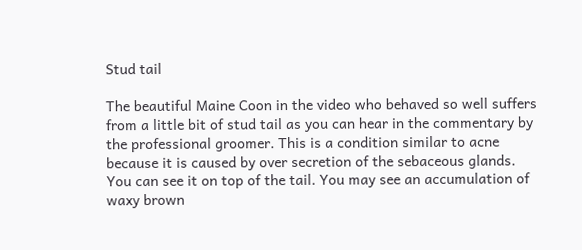Stud tail

The beautiful Maine Coon in the video who behaved so well suffers from a little bit of stud tail as you can hear in the commentary by the professional groomer. This is a condition similar to acne because it is caused by over secretion of the sebaceous glands. You can see it on top of the tail. You may see an accumulation of waxy brown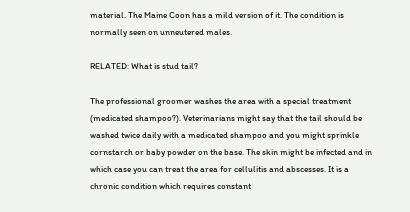material. The Maine Coon has a mild version of it. The condition is normally seen on unneutered males.

RELATED: What is stud tail?

The professional groomer washes the area with a special treatment (medicated shampoo?). Veterinarians might say that the tail should be washed twice daily with a medicated shampoo and you might sprinkle cornstarch or baby powder on the base. The skin might be infected and in which case you can treat the area for cellulitis and abscesses. It is a chronic condition which requires constant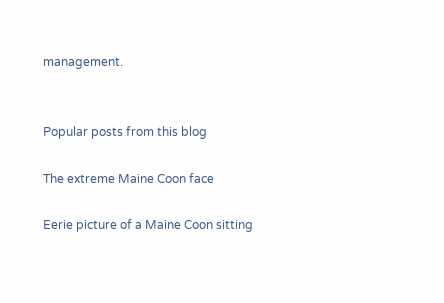management.


Popular posts from this blog

The extreme Maine Coon face

Eerie picture of a Maine Coon sitting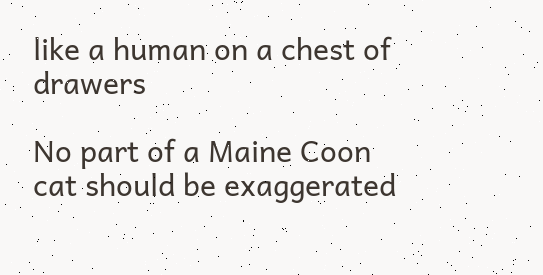like a human on a chest of drawers

No part of a Maine Coon cat should be exaggerated